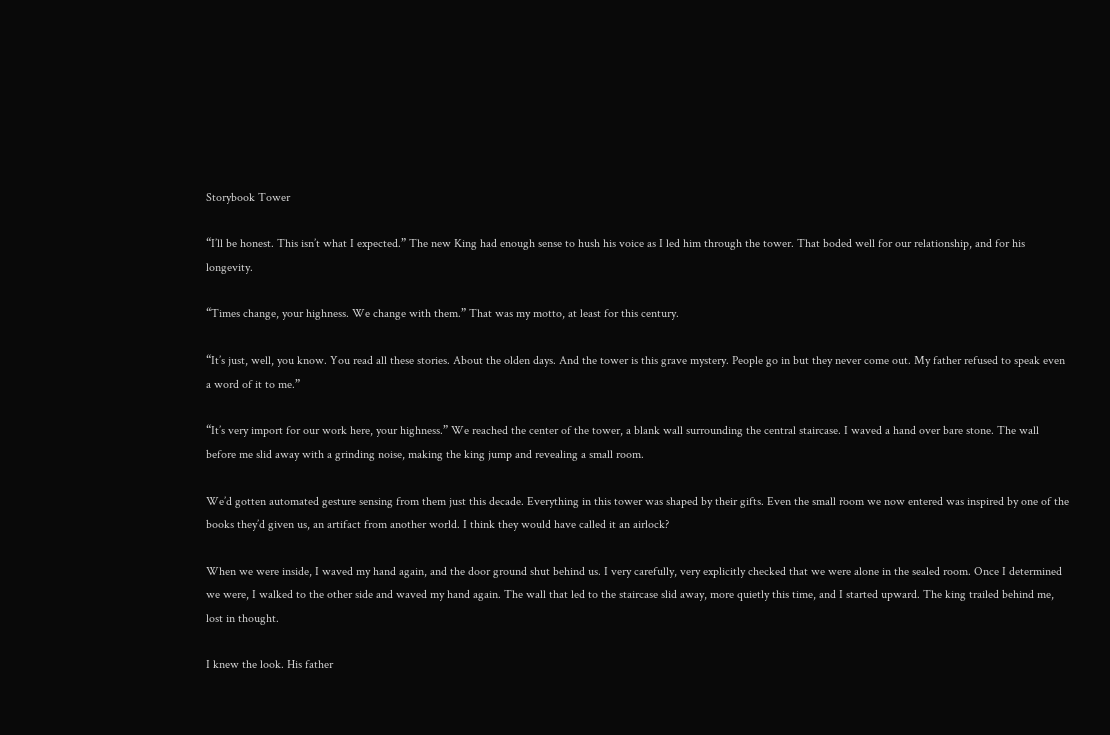Storybook Tower

“I’ll be honest. This isn’t what I expected.” The new King had enough sense to hush his voice as I led him through the tower. That boded well for our relationship, and for his longevity.

“Times change, your highness. We change with them.” That was my motto, at least for this century.

“It’s just, well, you know. You read all these stories. About the olden days. And the tower is this grave mystery. People go in but they never come out. My father refused to speak even a word of it to me.”

“It’s very import for our work here, your highness.” We reached the center of the tower, a blank wall surrounding the central staircase. I waved a hand over bare stone. The wall before me slid away with a grinding noise, making the king jump and revealing a small room.

We’d gotten automated gesture sensing from them just this decade. Everything in this tower was shaped by their gifts. Even the small room we now entered was inspired by one of the books they’d given us, an artifact from another world. I think they would have called it an airlock?

When we were inside, I waved my hand again, and the door ground shut behind us. I very carefully, very explicitly checked that we were alone in the sealed room. Once I determined we were, I walked to the other side and waved my hand again. The wall that led to the staircase slid away, more quietly this time, and I started upward. The king trailed behind me, lost in thought.

I knew the look. His father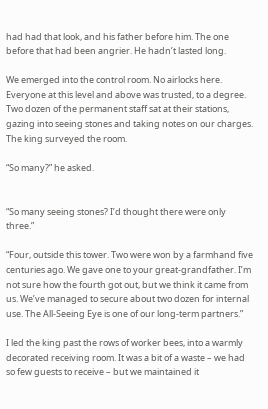had had that look, and his father before him. The one before that had been angrier. He hadn’t lasted long.

We emerged into the control room. No airlocks here. Everyone at this level and above was trusted, to a degree. Two dozen of the permanent staff sat at their stations, gazing into seeing stones and taking notes on our charges. The king surveyed the room.

“So many?” he asked.


“So many seeing stones? I’d thought there were only three.”

“Four, outside this tower. Two were won by a farmhand five centuries ago. We gave one to your great-grandfather. I’m not sure how the fourth got out, but we think it came from us. We’ve managed to secure about two dozen for internal use. The All-Seeing Eye is one of our long-term partners.”

I led the king past the rows of worker bees, into a warmly decorated receiving room. It was a bit of a waste – we had so few guests to receive – but we maintained it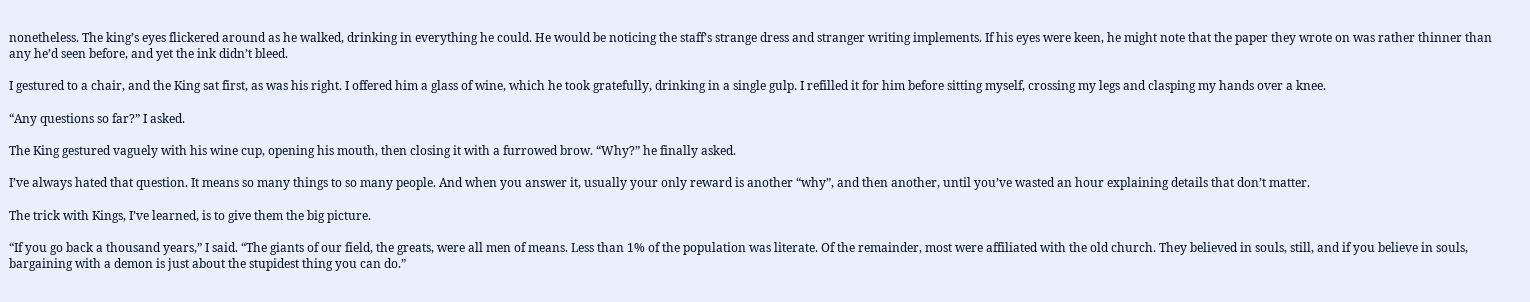nonetheless. The king’s eyes flickered around as he walked, drinking in everything he could. He would be noticing the staff’s strange dress and stranger writing implements. If his eyes were keen, he might note that the paper they wrote on was rather thinner than any he’d seen before, and yet the ink didn’t bleed.

I gestured to a chair, and the King sat first, as was his right. I offered him a glass of wine, which he took gratefully, drinking in a single gulp. I refilled it for him before sitting myself, crossing my legs and clasping my hands over a knee.

“Any questions so far?” I asked.

The King gestured vaguely with his wine cup, opening his mouth, then closing it with a furrowed brow. “Why?” he finally asked.

I’ve always hated that question. It means so many things to so many people. And when you answer it, usually your only reward is another “why”, and then another, until you’ve wasted an hour explaining details that don’t matter.

The trick with Kings, I’ve learned, is to give them the big picture.

“If you go back a thousand years,” I said. “The giants of our field, the greats, were all men of means. Less than 1% of the population was literate. Of the remainder, most were affiliated with the old church. They believed in souls, still, and if you believe in souls, bargaining with a demon is just about the stupidest thing you can do.”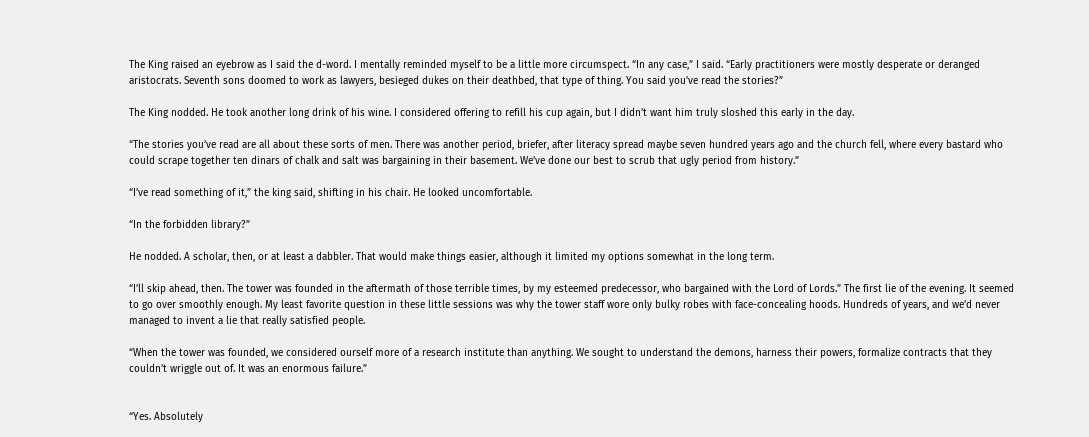The King raised an eyebrow as I said the d-word. I mentally reminded myself to be a little more circumspect. “In any case,” I said. “Early practitioners were mostly desperate or deranged aristocrats. Seventh sons doomed to work as lawyers, besieged dukes on their deathbed, that type of thing. You said you’ve read the stories?”

The King nodded. He took another long drink of his wine. I considered offering to refill his cup again, but I didn’t want him truly sloshed this early in the day.

“The stories you’ve read are all about these sorts of men. There was another period, briefer, after literacy spread maybe seven hundred years ago and the church fell, where every bastard who could scrape together ten dinars of chalk and salt was bargaining in their basement. We’ve done our best to scrub that ugly period from history.”

“I’ve read something of it,” the king said, shifting in his chair. He looked uncomfortable.

“In the forbidden library?”

He nodded. A scholar, then, or at least a dabbler. That would make things easier, although it limited my options somewhat in the long term.

“I’ll skip ahead, then. The tower was founded in the aftermath of those terrible times, by my esteemed predecessor, who bargained with the Lord of Lords.” The first lie of the evening. It seemed to go over smoothly enough. My least favorite question in these little sessions was why the tower staff wore only bulky robes with face-concealing hoods. Hundreds of years, and we’d never managed to invent a lie that really satisfied people.

“When the tower was founded, we considered ourself more of a research institute than anything. We sought to understand the demons, harness their powers, formalize contracts that they couldn’t wriggle out of. It was an enormous failure.”


“Yes. Absolutely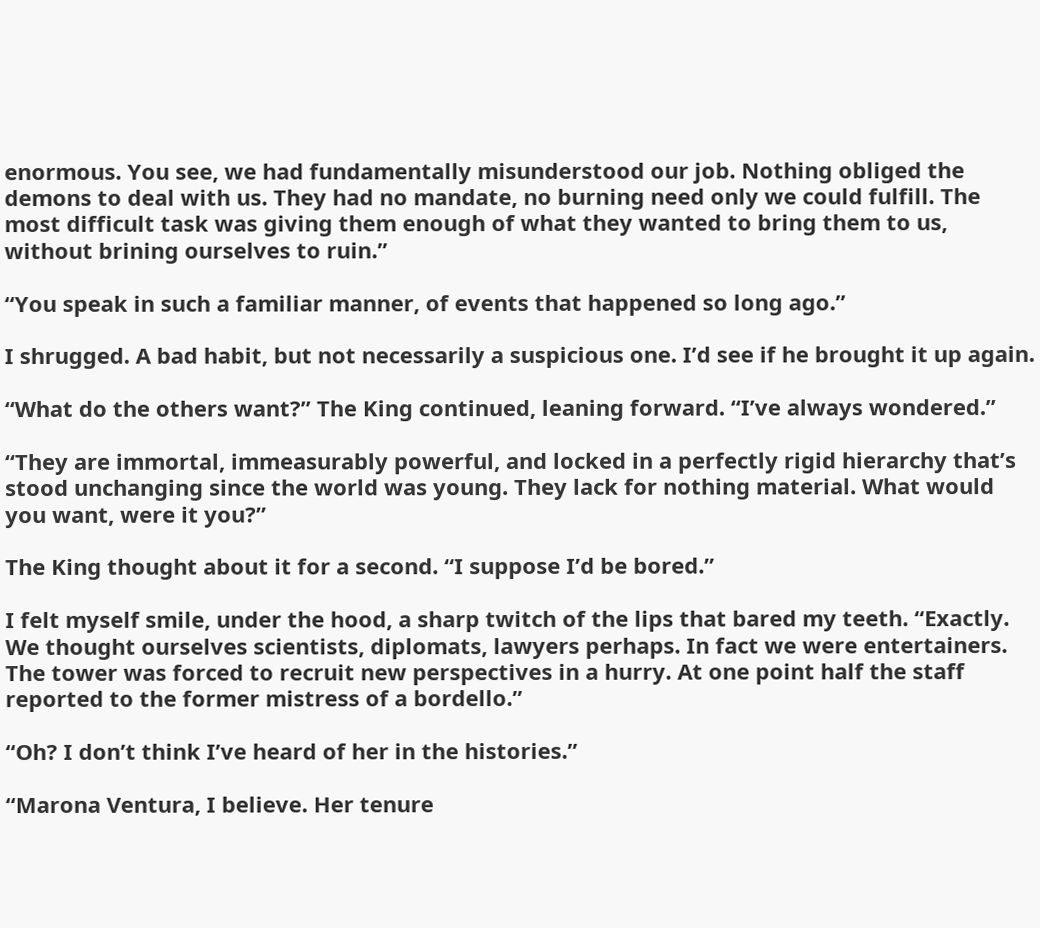enormous. You see, we had fundamentally misunderstood our job. Nothing obliged the demons to deal with us. They had no mandate, no burning need only we could fulfill. The most difficult task was giving them enough of what they wanted to bring them to us, without brining ourselves to ruin.”

“You speak in such a familiar manner, of events that happened so long ago.”

I shrugged. A bad habit, but not necessarily a suspicious one. I’d see if he brought it up again.

“What do the others want?” The King continued, leaning forward. “I’ve always wondered.”

“They are immortal, immeasurably powerful, and locked in a perfectly rigid hierarchy that’s stood unchanging since the world was young. They lack for nothing material. What would you want, were it you?”

The King thought about it for a second. “I suppose I’d be bored.”

I felt myself smile, under the hood, a sharp twitch of the lips that bared my teeth. “Exactly. We thought ourselves scientists, diplomats, lawyers perhaps. In fact we were entertainers. The tower was forced to recruit new perspectives in a hurry. At one point half the staff reported to the former mistress of a bordello.”

“Oh? I don’t think I’ve heard of her in the histories.”

“Marona Ventura, I believe. Her tenure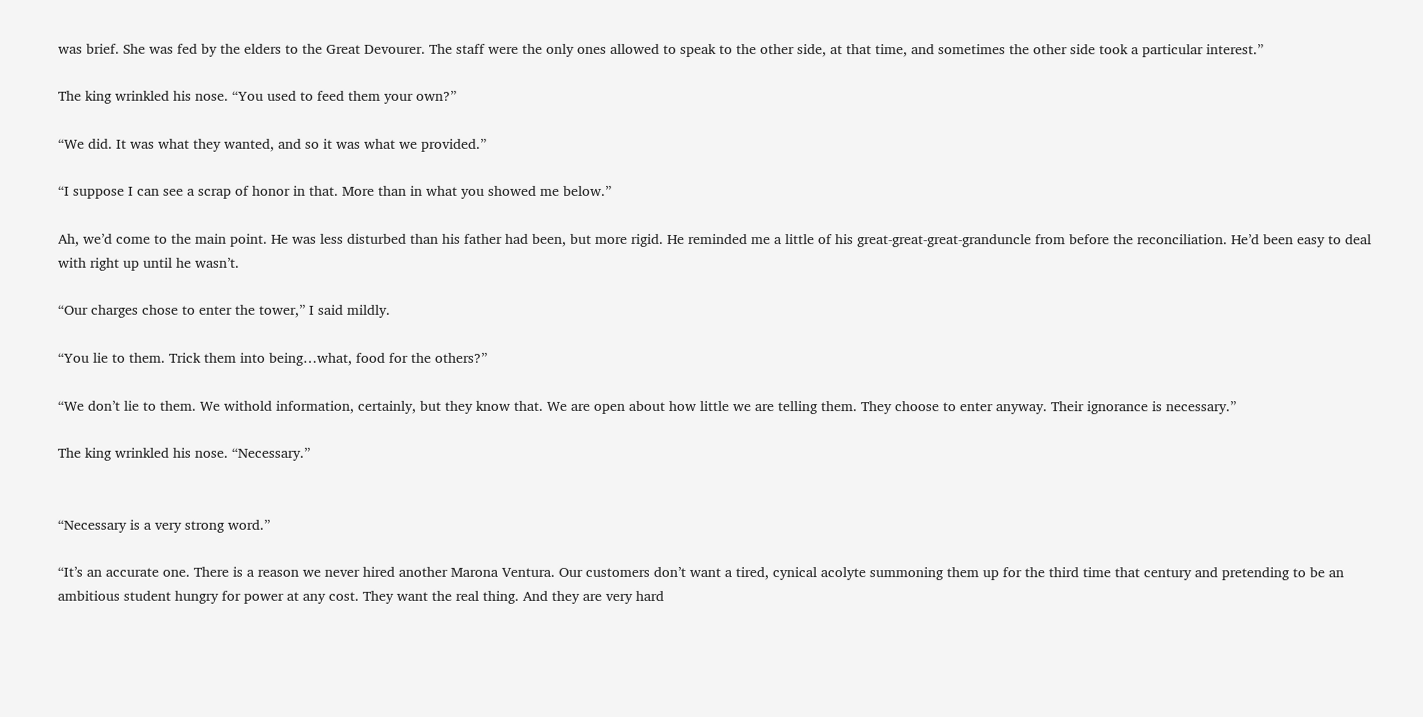was brief. She was fed by the elders to the Great Devourer. The staff were the only ones allowed to speak to the other side, at that time, and sometimes the other side took a particular interest.”

The king wrinkled his nose. “You used to feed them your own?”

“We did. It was what they wanted, and so it was what we provided.”

“I suppose I can see a scrap of honor in that. More than in what you showed me below.”

Ah, we’d come to the main point. He was less disturbed than his father had been, but more rigid. He reminded me a little of his great-great-great-granduncle from before the reconciliation. He’d been easy to deal with right up until he wasn’t.

“Our charges chose to enter the tower,” I said mildly.

“You lie to them. Trick them into being…what, food for the others?”

“We don’t lie to them. We withold information, certainly, but they know that. We are open about how little we are telling them. They choose to enter anyway. Their ignorance is necessary.”

The king wrinkled his nose. “Necessary.”


“Necessary is a very strong word.”

“It’s an accurate one. There is a reason we never hired another Marona Ventura. Our customers don’t want a tired, cynical acolyte summoning them up for the third time that century and pretending to be an ambitious student hungry for power at any cost. They want the real thing. And they are very hard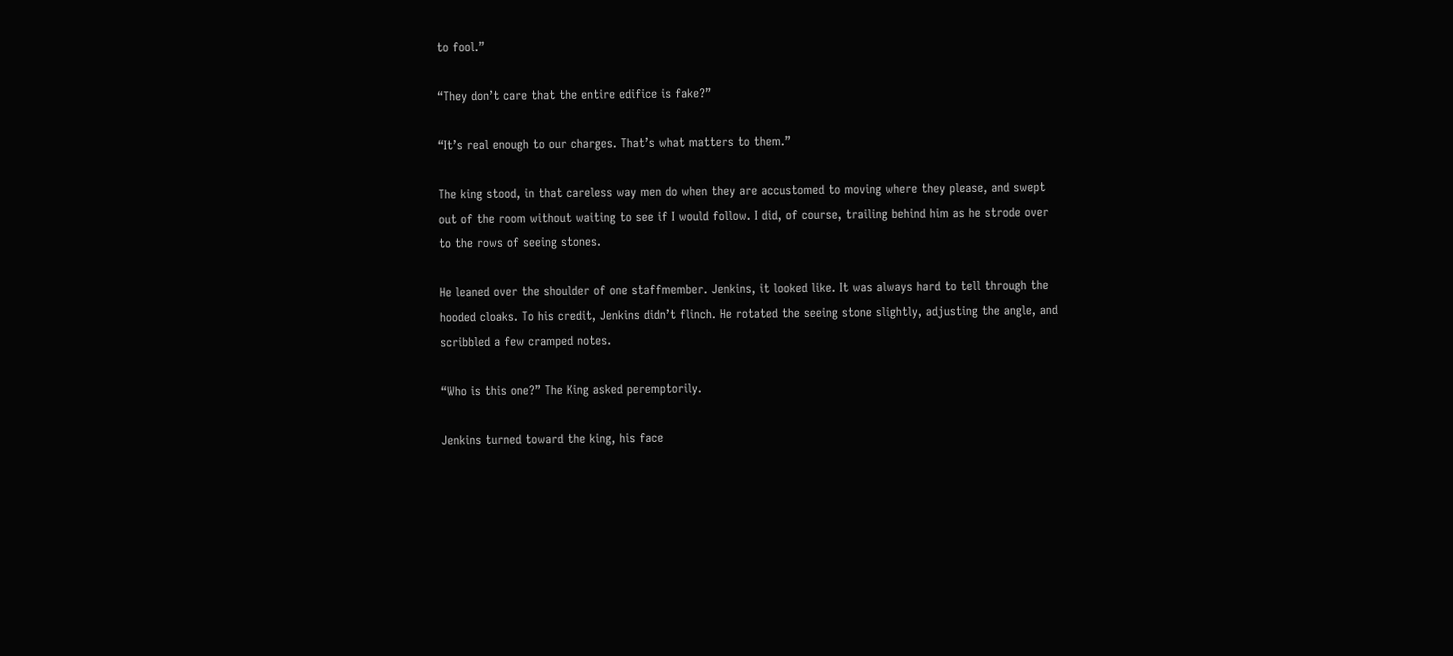to fool.”

“They don’t care that the entire edifice is fake?”

“It’s real enough to our charges. That’s what matters to them.”

The king stood, in that careless way men do when they are accustomed to moving where they please, and swept out of the room without waiting to see if I would follow. I did, of course, trailing behind him as he strode over to the rows of seeing stones.

He leaned over the shoulder of one staffmember. Jenkins, it looked like. It was always hard to tell through the hooded cloaks. To his credit, Jenkins didn’t flinch. He rotated the seeing stone slightly, adjusting the angle, and scribbled a few cramped notes.

“Who is this one?” The King asked peremptorily.

Jenkins turned toward the king, his face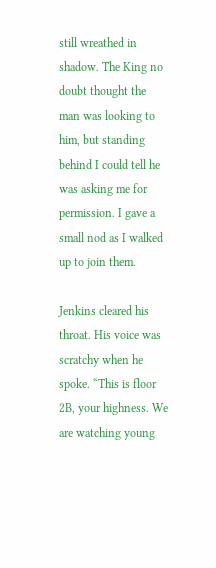still wreathed in shadow. The King no doubt thought the man was looking to him, but standing behind I could tell he was asking me for permission. I gave a small nod as I walked up to join them.

Jenkins cleared his throat. His voice was scratchy when he spoke. “This is floor 2B, your highness. We are watching young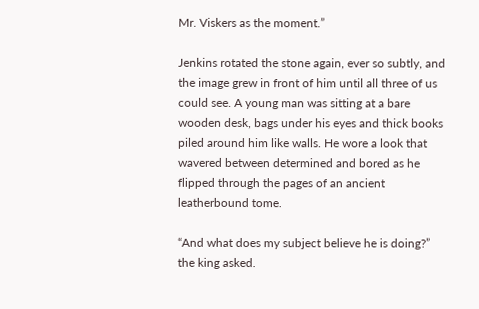Mr. Viskers as the moment.”

Jenkins rotated the stone again, ever so subtly, and the image grew in front of him until all three of us could see. A young man was sitting at a bare wooden desk, bags under his eyes and thick books piled around him like walls. He wore a look that wavered between determined and bored as he flipped through the pages of an ancient leatherbound tome.

“And what does my subject believe he is doing?” the king asked.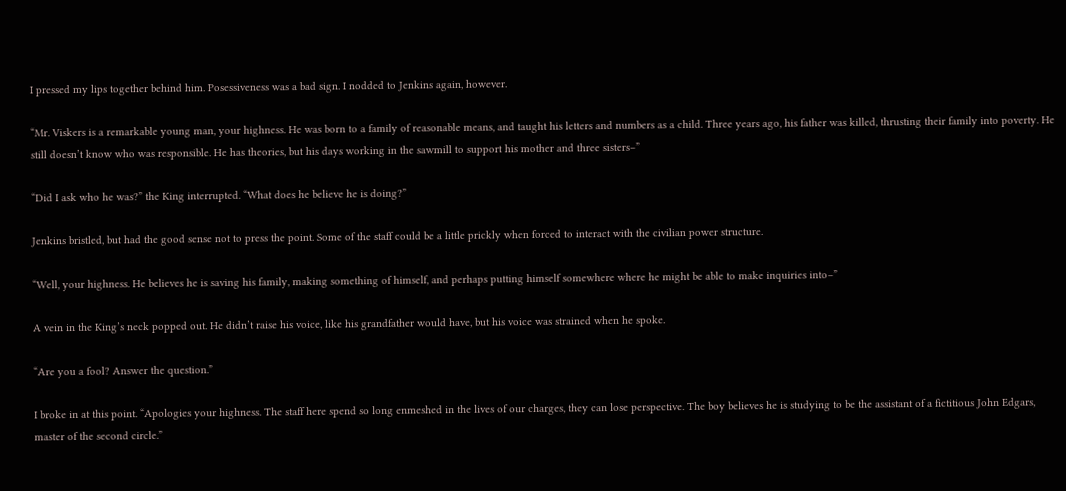I pressed my lips together behind him. Posessiveness was a bad sign. I nodded to Jenkins again, however.

“Mr. Viskers is a remarkable young man, your highness. He was born to a family of reasonable means, and taught his letters and numbers as a child. Three years ago, his father was killed, thrusting their family into poverty. He still doesn’t know who was responsible. He has theories, but his days working in the sawmill to support his mother and three sisters–”

“Did I ask who he was?” the King interrupted. “What does he believe he is doing?”

Jenkins bristled, but had the good sense not to press the point. Some of the staff could be a little prickly when forced to interact with the civilian power structure.

“Well, your highness. He believes he is saving his family, making something of himself, and perhaps putting himself somewhere where he might be able to make inquiries into–”

A vein in the King’s neck popped out. He didn’t raise his voice, like his grandfather would have, but his voice was strained when he spoke.

“Are you a fool? Answer the question.”

I broke in at this point. “Apologies your highness. The staff here spend so long enmeshed in the lives of our charges, they can lose perspective. The boy believes he is studying to be the assistant of a fictitious John Edgars, master of the second circle.”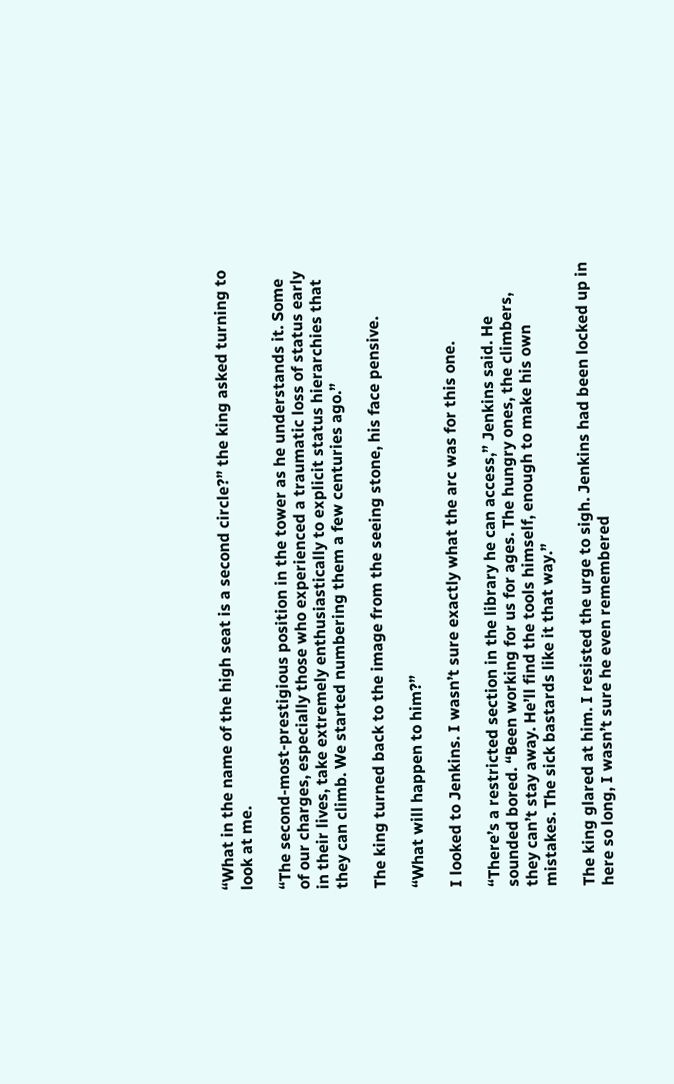“What in the name of the high seat is a second circle?” the king asked turning to look at me.

“The second-most-prestigious position in the tower as he understands it. Some of our charges, especially those who experienced a traumatic loss of status early in their lives, take extremely enthusiastically to explicit status hierarchies that they can climb. We started numbering them a few centuries ago.”

The king turned back to the image from the seeing stone, his face pensive.

“What will happen to him?”

I looked to Jenkins. I wasn’t sure exactly what the arc was for this one.

“There’s a restricted section in the library he can access,” Jenkins said. He sounded bored. “Been working for us for ages. The hungry ones, the climbers, they can’t stay away. He’ll find the tools himself, enough to make his own mistakes. The sick bastards like it that way.”

The king glared at him. I resisted the urge to sigh. Jenkins had been locked up in here so long, I wasn’t sure he even remembered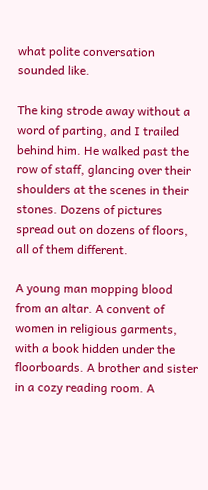what polite conversation sounded like.

The king strode away without a word of parting, and I trailed behind him. He walked past the row of staff, glancing over their shoulders at the scenes in their stones. Dozens of pictures spread out on dozens of floors, all of them different.

A young man mopping blood from an altar. A convent of women in religious garments, with a book hidden under the floorboards. A brother and sister in a cozy reading room. A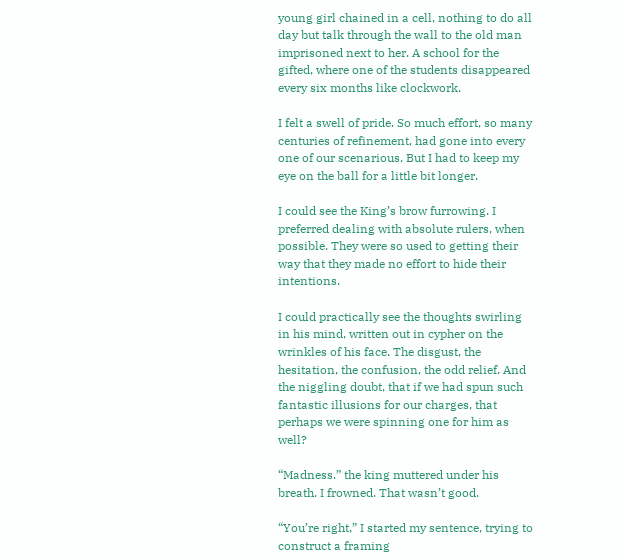young girl chained in a cell, nothing to do all day but talk through the wall to the old man imprisoned next to her. A school for the gifted, where one of the students disappeared every six months like clockwork.

I felt a swell of pride. So much effort, so many centuries of refinement, had gone into every one of our scenarious. But I had to keep my eye on the ball for a little bit longer.

I could see the King’s brow furrowing. I preferred dealing with absolute rulers, when possible. They were so used to getting their way that they made no effort to hide their intentions.

I could practically see the thoughts swirling in his mind, written out in cypher on the wrinkles of his face. The disgust, the hesitation, the confusion, the odd relief. And the niggling doubt, that if we had spun such fantastic illusions for our charges, that perhaps we were spinning one for him as well?

“Madness.” the king muttered under his breath. I frowned. That wasn’t good.

“You’re right,” I started my sentence, trying to construct a framing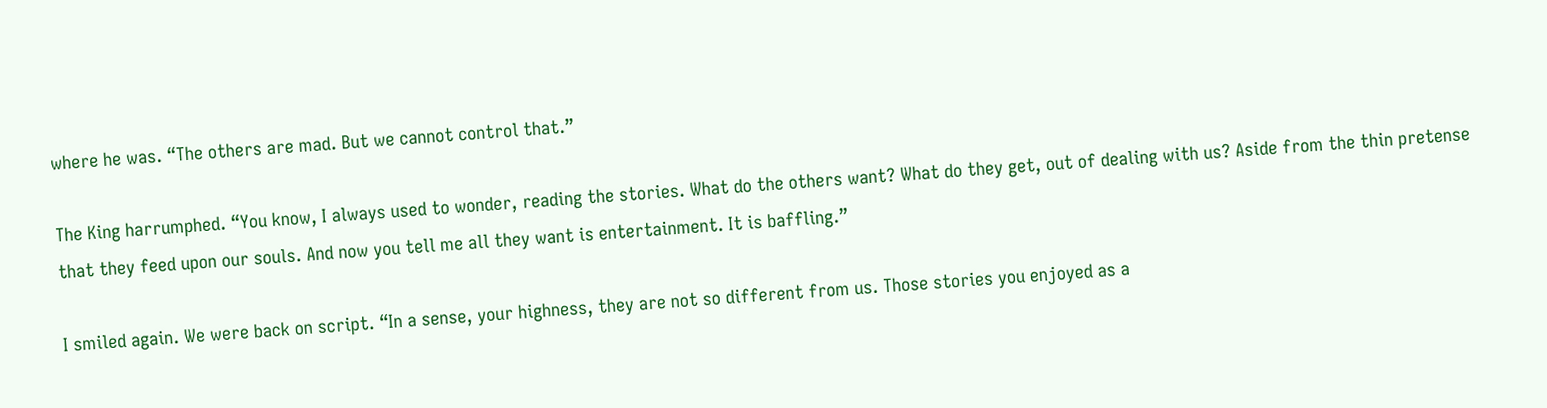where he was. “The others are mad. But we cannot control that.”

The King harrumphed. “You know, I always used to wonder, reading the stories. What do the others want? What do they get, out of dealing with us? Aside from the thin pretense that they feed upon our souls. And now you tell me all they want is entertainment. It is baffling.”

I smiled again. We were back on script. “In a sense, your highness, they are not so different from us. Those stories you enjoyed as a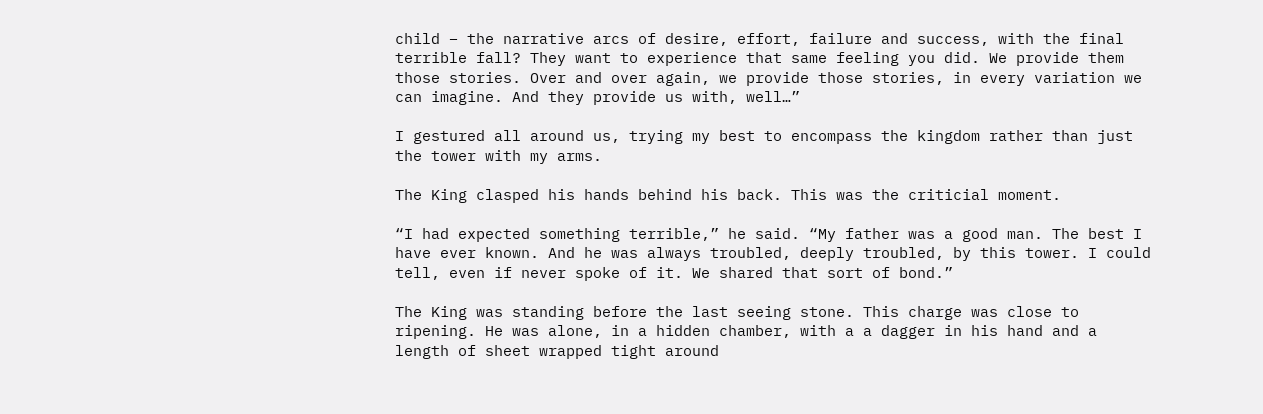child – the narrative arcs of desire, effort, failure and success, with the final terrible fall? They want to experience that same feeling you did. We provide them those stories. Over and over again, we provide those stories, in every variation we can imagine. And they provide us with, well…”

I gestured all around us, trying my best to encompass the kingdom rather than just the tower with my arms.

The King clasped his hands behind his back. This was the criticial moment.

“I had expected something terrible,” he said. “My father was a good man. The best I have ever known. And he was always troubled, deeply troubled, by this tower. I could tell, even if never spoke of it. We shared that sort of bond.”

The King was standing before the last seeing stone. This charge was close to ripening. He was alone, in a hidden chamber, with a a dagger in his hand and a length of sheet wrapped tight around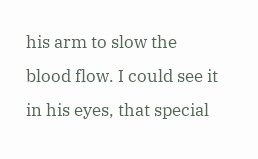his arm to slow the blood flow. I could see it in his eyes, that special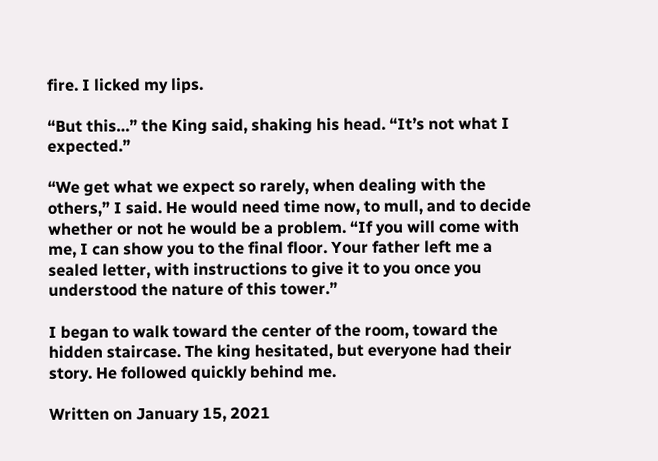fire. I licked my lips.

“But this…” the King said, shaking his head. “It’s not what I expected.”

“We get what we expect so rarely, when dealing with the others,” I said. He would need time now, to mull, and to decide whether or not he would be a problem. “If you will come with me, I can show you to the final floor. Your father left me a sealed letter, with instructions to give it to you once you understood the nature of this tower.”

I began to walk toward the center of the room, toward the hidden staircase. The king hesitated, but everyone had their story. He followed quickly behind me.

Written on January 15, 2021